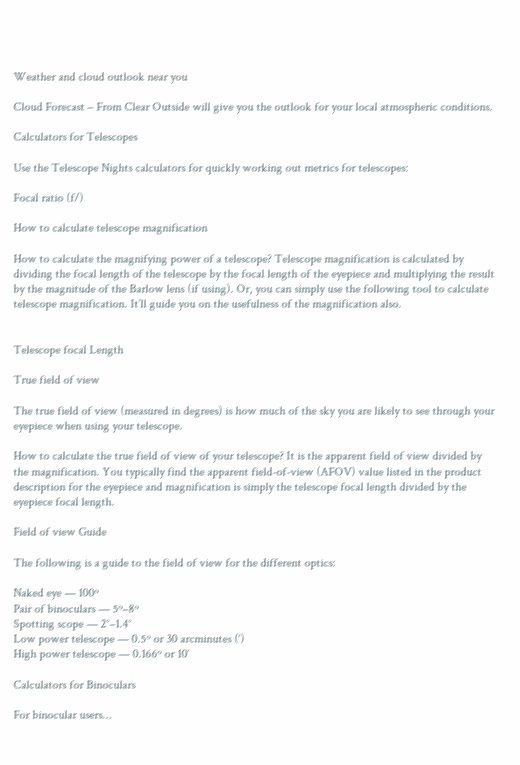Weather and cloud outlook near you

Cloud Forecast – From Clear Outside will give you the outlook for your local atmospheric conditions.

Calculators for Telescopes

Use the Telescope Nights calculators for quickly working out metrics for telescopes:

Focal ratio (f/)

How to calculate telescope magnification

How to calculate the magnifying power of a telescope? Telescope magnification is calculated by dividing the focal length of the telescope by the focal length of the eyepiece and multiplying the result by the magnitude of the Barlow lens (if using). Or, you can simply use the following tool to calculate telescope magnification. It’ll guide you on the usefulness of the magnification also.


Telescope focal Length

True field of view

The true field of view (measured in degrees) is how much of the sky you are likely to see through your eyepiece when using your telescope.

How to calculate the true field of view of your telescope? It is the apparent field of view divided by the magnification. You typically find the apparent field-of-view (AFOV) value listed in the product description for the eyepiece and magnification is simply the telescope focal length divided by the eyepiece focal length.

Field of view Guide

The following is a guide to the field of view for the different optics:

Naked eye — 100º
Pair of binoculars — 5º–8º
Spotting scope — 2°–1.4°
Low power telescope — 0.5º or 30 arcminutes (‘)
High power telescope — 0.166º or 10′

Calculators for Binoculars

For binocular users…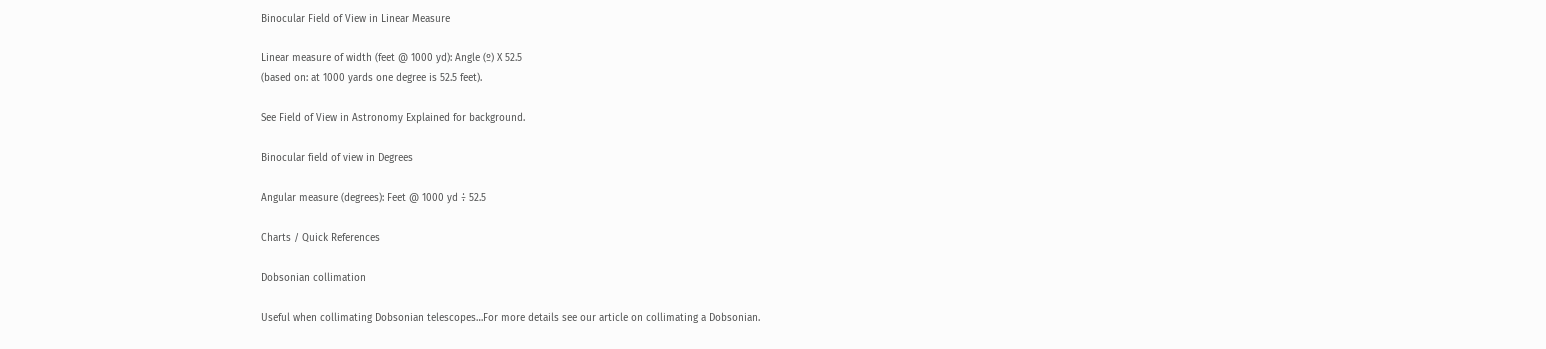Binocular Field of View in Linear Measure

Linear measure of width (feet @ 1000 yd): Angle (º) X 52.5
(based on: at 1000 yards one degree is 52.5 feet).

See Field of View in Astronomy Explained for background.

Binocular field of view in Degrees

Angular measure (degrees): Feet @ 1000 yd ÷ 52.5

Charts / Quick References

Dobsonian collimation

Useful when collimating Dobsonian telescopes…For more details see our article on collimating a Dobsonian.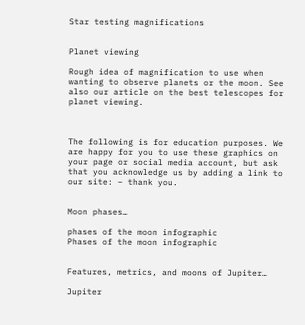Star testing magnifications


Planet viewing

Rough idea of magnification to use when wanting to observe planets or the moon. See also our article on the best telescopes for planet viewing.



The following is for education purposes. We are happy for you to use these graphics on your page or social media account, but ask that you acknowledge us by adding a link to our site: – thank you.


Moon phases…

phases of the moon infographic
Phases of the moon infographic


Features, metrics, and moons of Jupiter…

Jupiter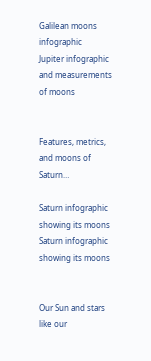Galilean moons infographic
Jupiter infographic and measurements of moons


Features, metrics, and moons of Saturn…

Saturn infographic showing its moons
Saturn infographic showing its moons


Our Sun and stars like our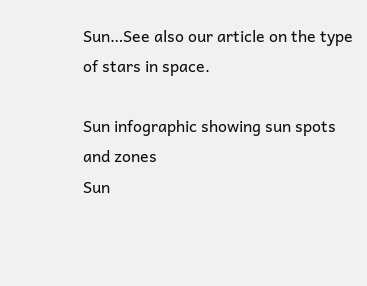Sun…See also our article on the type of stars in space.

Sun infographic showing sun spots and zones
Sun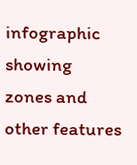infographic showing zones and other features